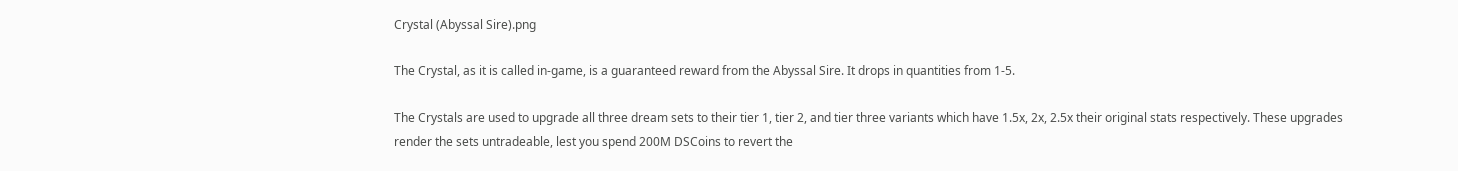Crystal (Abyssal Sire).png

The Crystal, as it is called in-game, is a guaranteed reward from the Abyssal Sire. It drops in quantities from 1-5.

The Crystals are used to upgrade all three dream sets to their tier 1, tier 2, and tier three variants which have 1.5x, 2x, 2.5x their original stats respectively. These upgrades render the sets untradeable, lest you spend 200M DSCoins to revert the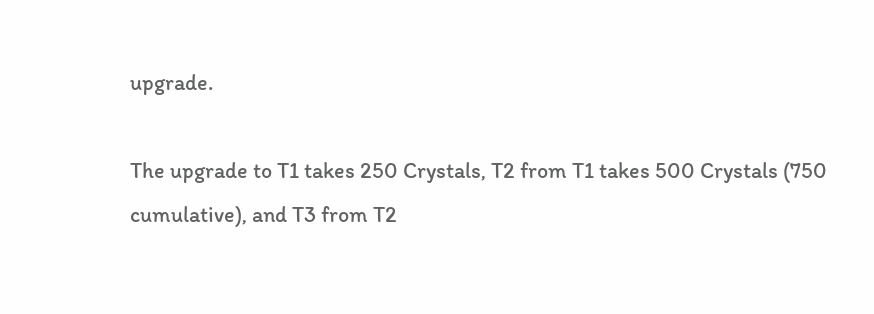upgrade.

The upgrade to T1 takes 250 Crystals, T2 from T1 takes 500 Crystals (750 cumulative), and T3 from T2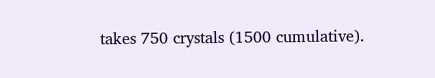takes 750 crystals (1500 cumulative).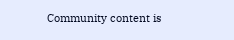Community content is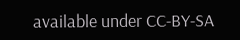available under CC-BY-SA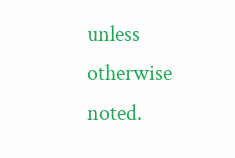unless otherwise noted.